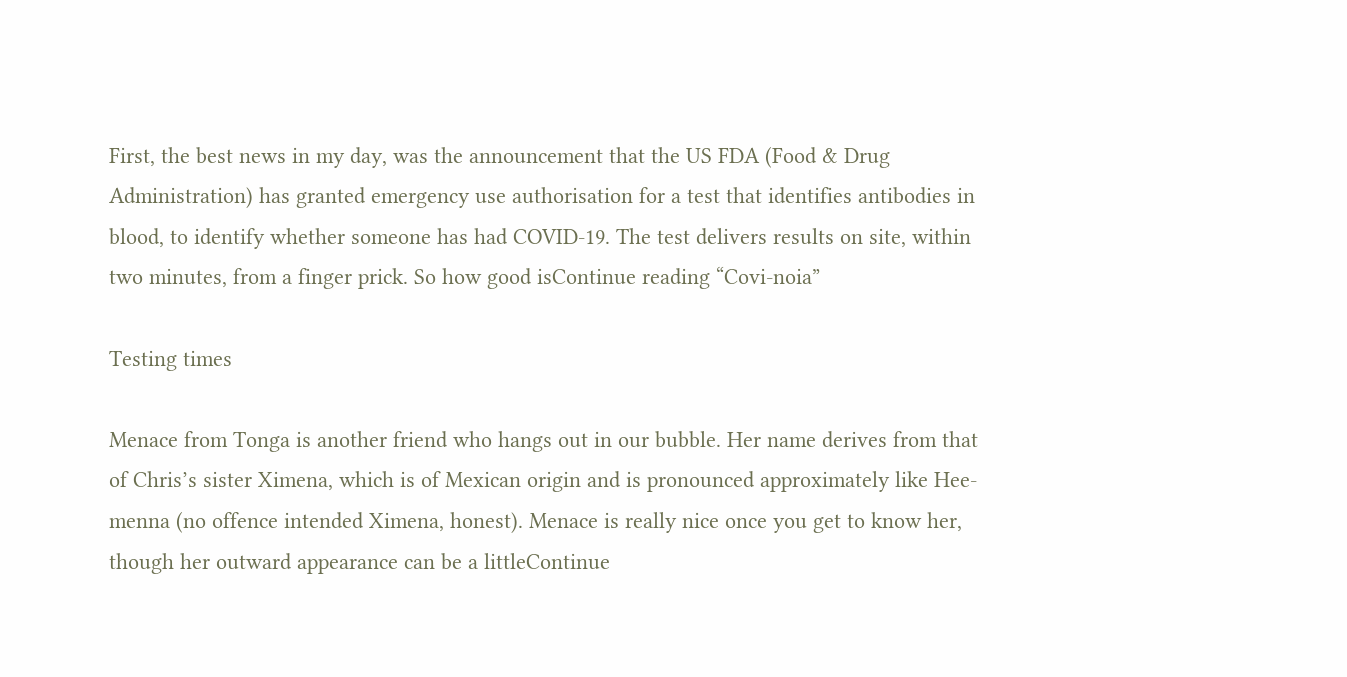First, the best news in my day, was the announcement that the US FDA (Food & Drug Administration) has granted emergency use authorisation for a test that identifies antibodies in blood, to identify whether someone has had COVID-19. The test delivers results on site, within two minutes, from a finger prick. So how good isContinue reading “Covi-noia”

Testing times

Menace from Tonga is another friend who hangs out in our bubble. Her name derives from that of Chris’s sister Ximena, which is of Mexican origin and is pronounced approximately like Hee-menna (no offence intended Ximena, honest). Menace is really nice once you get to know her, though her outward appearance can be a littleContinue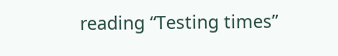reading “Testing times”